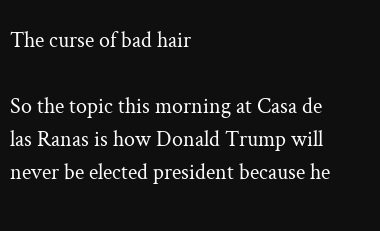The curse of bad hair

So the topic this morning at Casa de las Ranas is how Donald Trump will never be elected president because he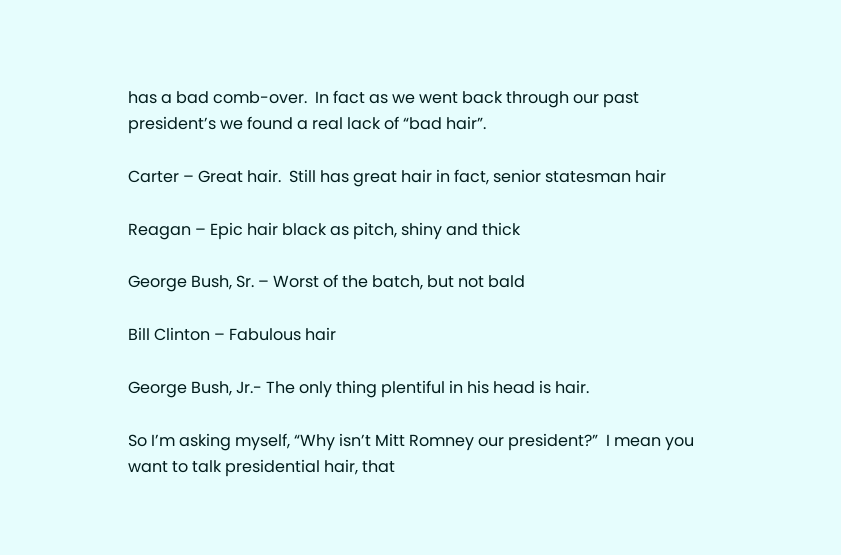has a bad comb-over.  In fact as we went back through our past president’s we found a real lack of “bad hair”.

Carter – Great hair.  Still has great hair in fact, senior statesman hair

Reagan – Epic hair black as pitch, shiny and thick

George Bush, Sr. – Worst of the batch, but not bald

Bill Clinton – Fabulous hair

George Bush, Jr.- The only thing plentiful in his head is hair.

So I’m asking myself, “Why isn’t Mitt Romney our president?”  I mean you want to talk presidential hair, that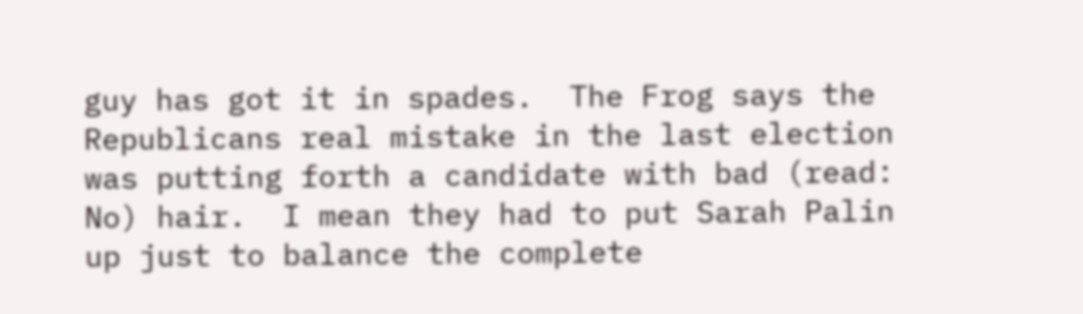guy has got it in spades.  The Frog says the Republicans real mistake in the last election was putting forth a candidate with bad (read: No) hair.  I mean they had to put Sarah Palin up just to balance the complete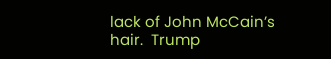lack of John McCain’s hair.  Trump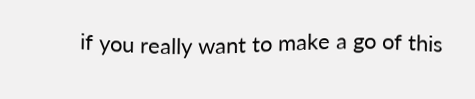if you really want to make a go of this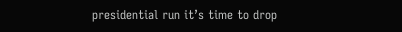presidential run it’s time to drop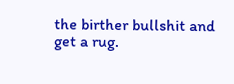the birther bullshit and get a rug.